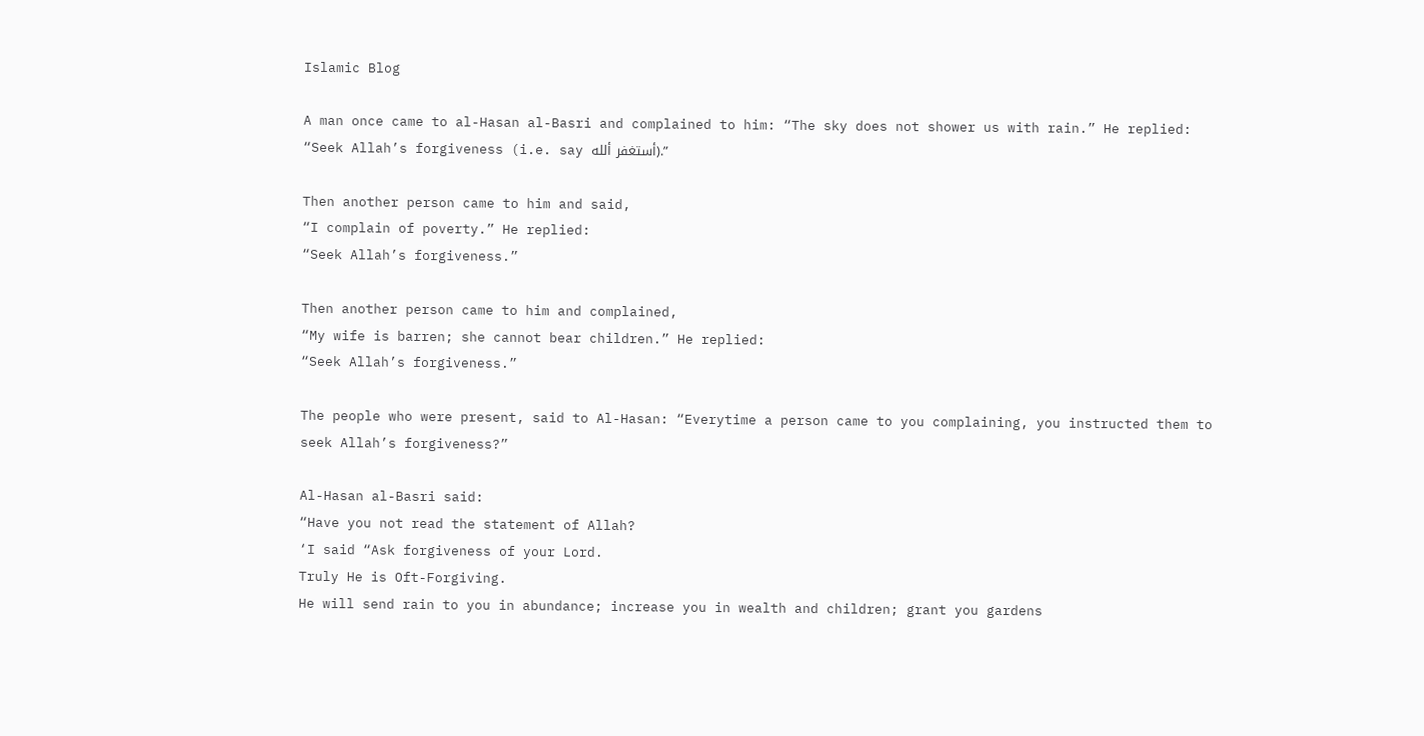Islamic Blog

A man once came to al-Hasan al-Basri and complained to him: “The sky does not shower us with rain.” He replied:
“Seek Allah’s forgiveness (i.e. say أستغفر ألله).”

Then another person came to him and said,
“I complain of poverty.” He replied:
“Seek Allah’s forgiveness.”

Then another person came to him and complained,
“My wife is barren; she cannot bear children.” He replied:
“Seek Allah’s forgiveness.”

The people who were present, said to Al-Hasan: “Everytime a person came to you complaining, you instructed them to seek Allah’s forgiveness?”

Al-Hasan al-Basri said:
“Have you not read the statement of Allah?
‘I said “Ask forgiveness of your Lord.
Truly He is Oft-Forgiving.
He will send rain to you in abundance; increase you in wealth and children; grant you gardens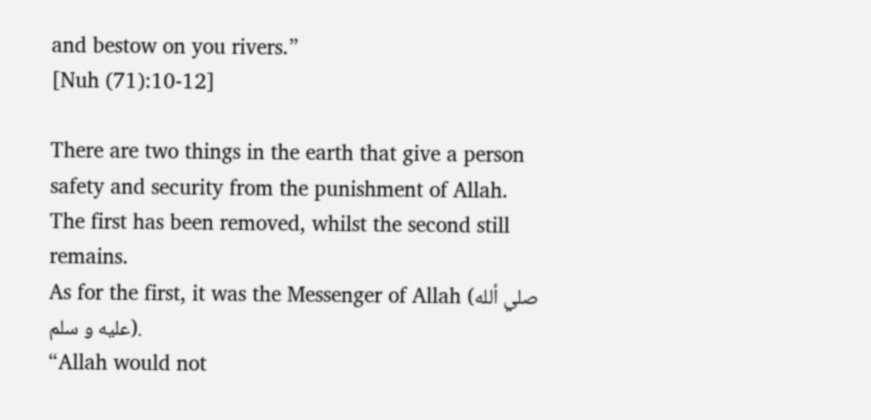and bestow on you rivers.”
[Nuh (71):10-12]

There are two things in the earth that give a person safety and security from the punishment of Allah.
The first has been removed, whilst the second still remains.
As for the first, it was the Messenger of Allah (صلي ألله عليه و سلم).
“Allah would not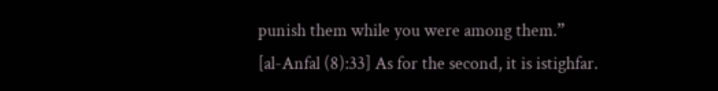punish them while you were among them.”
[al-Anfal (8):33] As for the second, it is istighfar.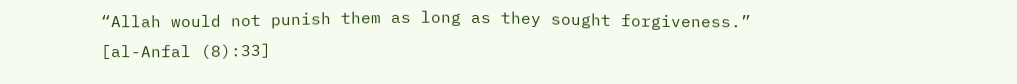“Allah would not punish them as long as they sought forgiveness.”
[al-Anfal (8):33]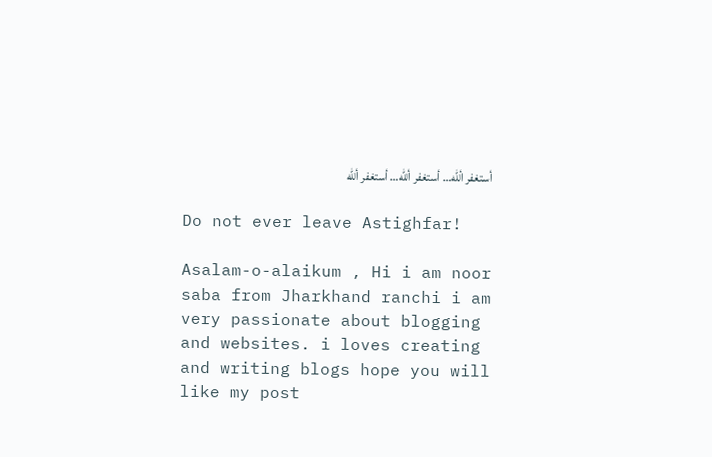أستغفر ألله… أستغفر ألله… أستغفر ألله

Do not ever leave Astighfar!

Asalam-o-alaikum , Hi i am noor saba from Jharkhand ranchi i am very passionate about blogging and websites. i loves creating and writing blogs hope you will like my post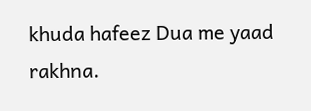khuda hafeez Dua me yaad rakhna.